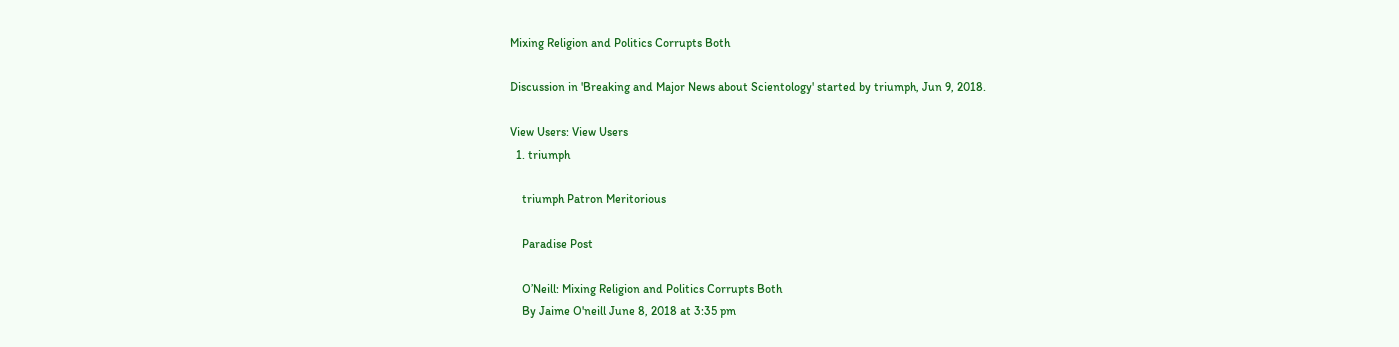Mixing Religion and Politics Corrupts Both

Discussion in 'Breaking and Major News about Scientology' started by triumph, Jun 9, 2018.

View Users: View Users
  1. triumph

    triumph Patron Meritorious

    Paradise Post

    O’Neill: Mixing Religion and Politics Corrupts Both
    By Jaime O'neill June 8, 2018 at 3:35 pm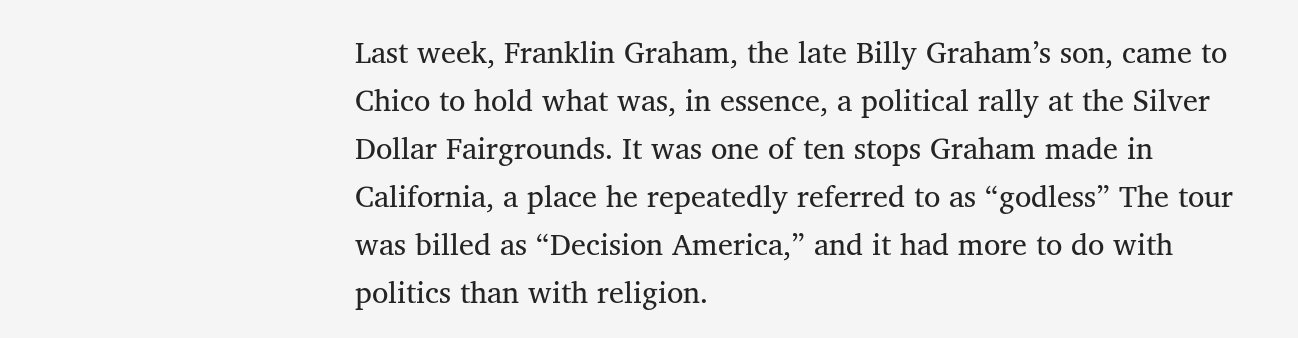Last week, Franklin Graham, the late Billy Graham’s son, came to Chico to hold what was, in essence, a political rally at the Silver Dollar Fairgrounds. It was one of ten stops Graham made in California, a place he repeatedly referred to as “godless” The tour was billed as “Decision America,” and it had more to do with politics than with religion.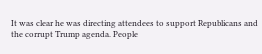It was clear he was directing attendees to support Republicans and the corrupt Trump agenda. People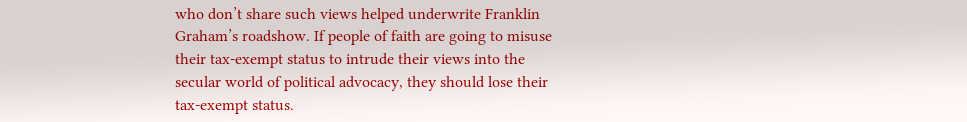who don’t share such views helped underwrite Franklin Graham’s roadshow. If people of faith are going to misuse their tax-exempt status to intrude their views into the secular world of political advocacy, they should lose their tax-exempt status.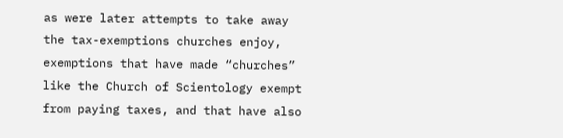as were later attempts to take away the tax-exemptions churches enjoy, exemptions that have made “churches” like the Church of Scientology exempt from paying taxes, and that have also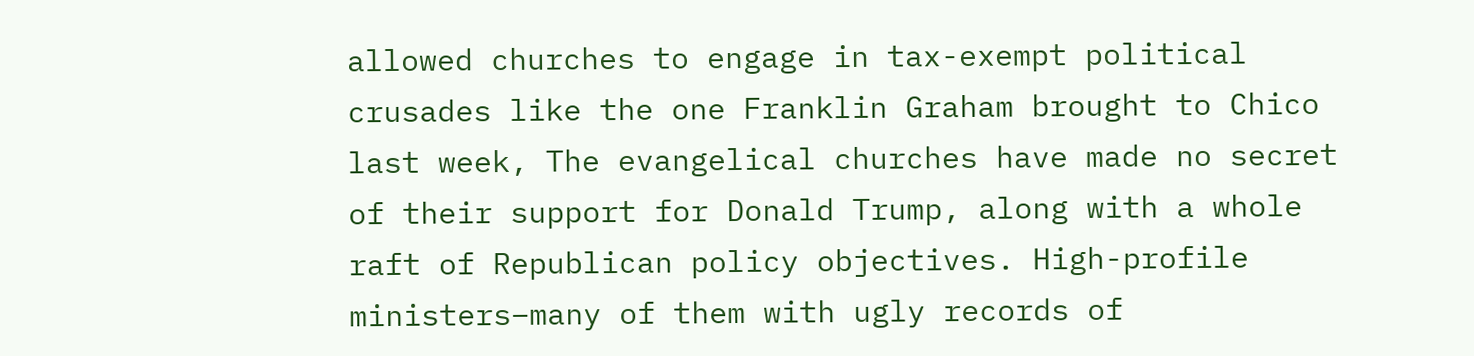allowed churches to engage in tax-exempt political crusades like the one Franklin Graham brought to Chico last week, The evangelical churches have made no secret of their support for Donald Trump, along with a whole raft of Republican policy objectives. High-profile ministers–many of them with ugly records of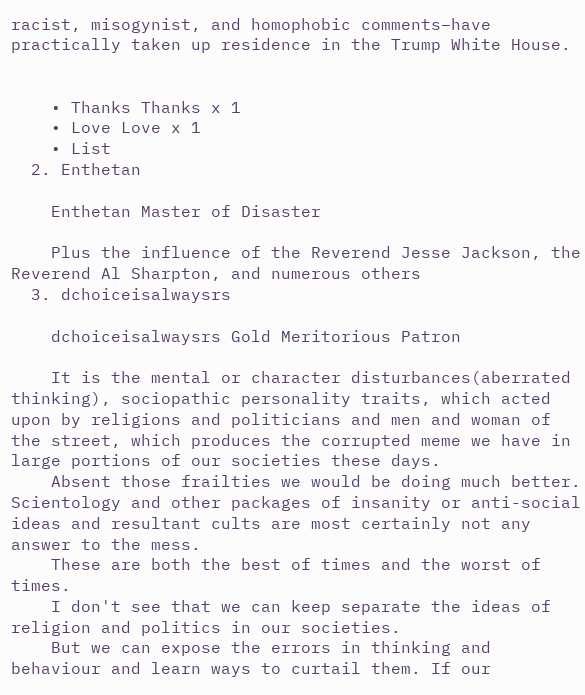racist, misogynist, and homophobic comments–have practically taken up residence in the Trump White House.


    • Thanks Thanks x 1
    • Love Love x 1
    • List
  2. Enthetan

    Enthetan Master of Disaster

    Plus the influence of the Reverend Jesse Jackson, the Reverend Al Sharpton, and numerous others
  3. dchoiceisalwaysrs

    dchoiceisalwaysrs Gold Meritorious Patron

    It is the mental or character disturbances(aberrated thinking), sociopathic personality traits, which acted upon by religions and politicians and men and woman of the street, which produces the corrupted meme we have in large portions of our societies these days.
    Absent those frailties we would be doing much better. Scientology and other packages of insanity or anti-social ideas and resultant cults are most certainly not any answer to the mess.
    These are both the best of times and the worst of times.
    I don't see that we can keep separate the ideas of religion and politics in our societies.
    But we can expose the errors in thinking and behaviour and learn ways to curtail them. If our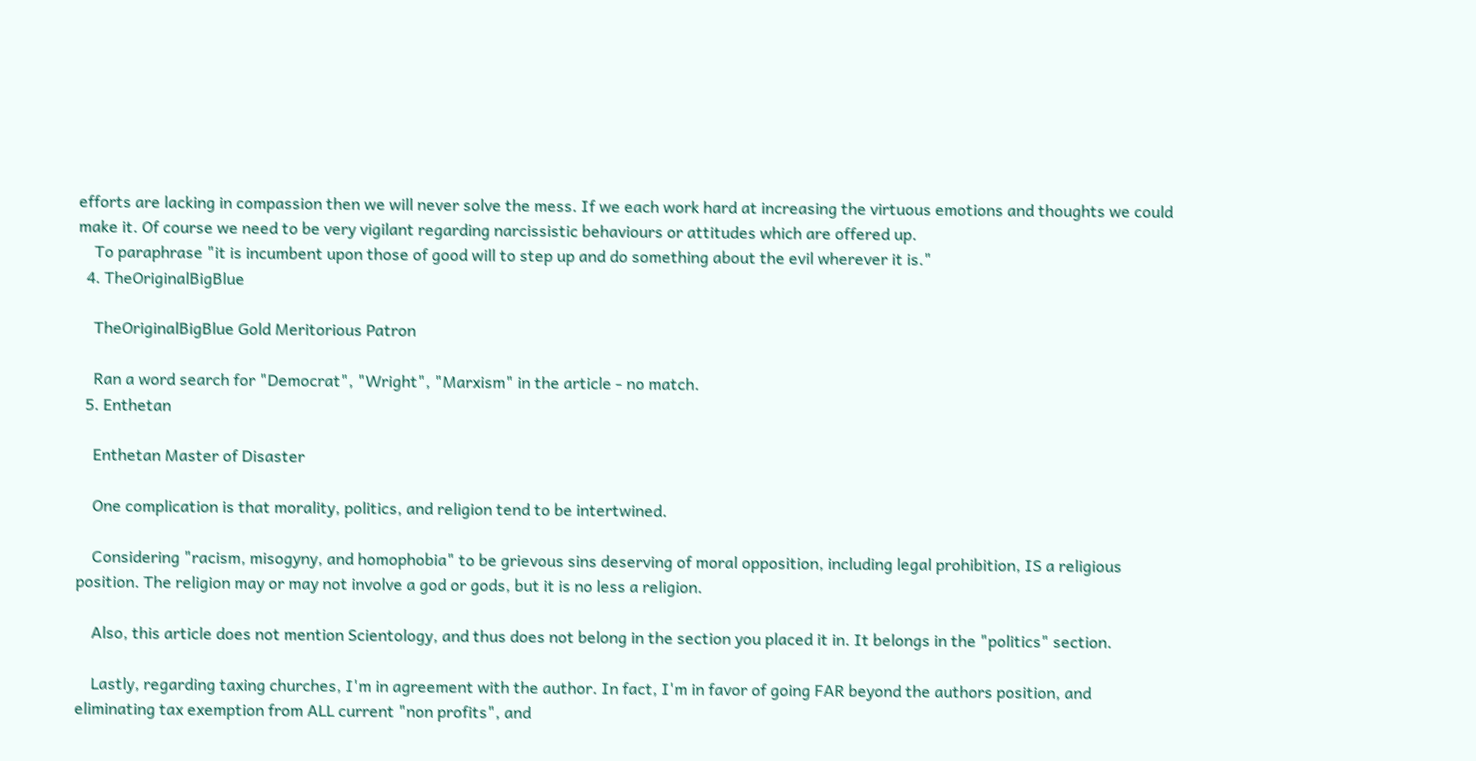efforts are lacking in compassion then we will never solve the mess. If we each work hard at increasing the virtuous emotions and thoughts we could make it. Of course we need to be very vigilant regarding narcissistic behaviours or attitudes which are offered up.
    To paraphrase "it is incumbent upon those of good will to step up and do something about the evil wherever it is."
  4. TheOriginalBigBlue

    TheOriginalBigBlue Gold Meritorious Patron

    Ran a word search for "Democrat", "Wright", "Marxism" in the article - no match.
  5. Enthetan

    Enthetan Master of Disaster

    One complication is that morality, politics, and religion tend to be intertwined.

    Considering "racism, misogyny, and homophobia" to be grievous sins deserving of moral opposition, including legal prohibition, IS a religious position. The religion may or may not involve a god or gods, but it is no less a religion.

    Also, this article does not mention Scientology, and thus does not belong in the section you placed it in. It belongs in the "politics" section.

    Lastly, regarding taxing churches, I'm in agreement with the author. In fact, I'm in favor of going FAR beyond the authors position, and eliminating tax exemption from ALL current "non profits", and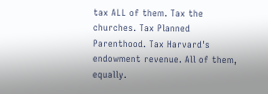tax ALL of them. Tax the churches. Tax Planned Parenthood. Tax Harvard's endowment revenue. All of them, equally.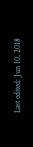Last edited: Jun 10, 2018